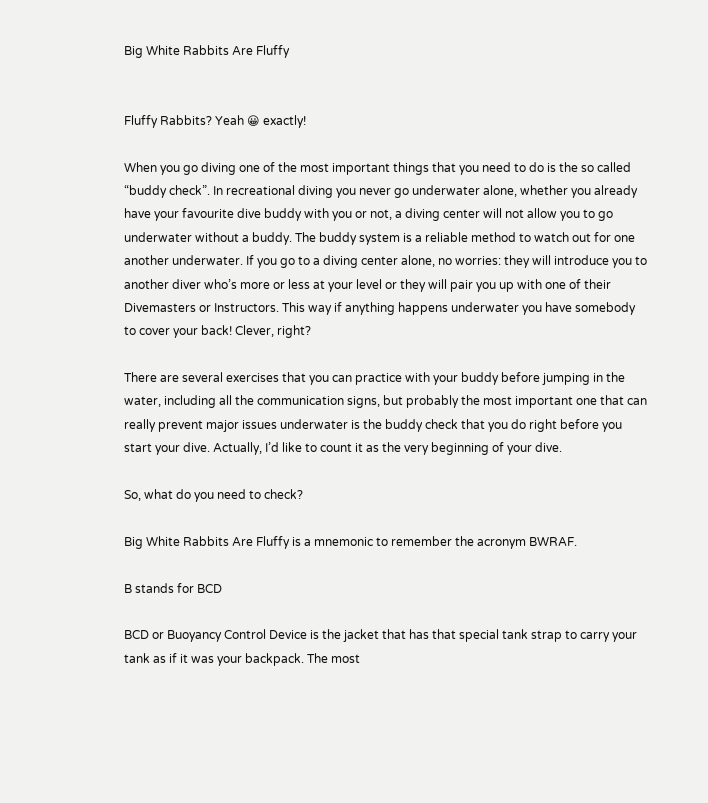Big White Rabbits Are Fluffy


Fluffy Rabbits? Yeah 😀 exactly!

When you go diving one of the most important things that you need to do is the so called “buddy check”. In recreational diving you never go underwater alone, whether you already have your favourite dive buddy with you or not, a diving center will not allow you to go underwater without a buddy. The buddy system is a reliable method to watch out for one another underwater. If you go to a diving center alone, no worries: they will introduce you to another diver who’s more or less at your level or they will pair you up with one of their Divemasters or Instructors. This way if anything happens underwater you have somebody to cover your back! Clever, right?

There are several exercises that you can practice with your buddy before jumping in the water, including all the communication signs, but probably the most important one that can really prevent major issues underwater is the buddy check that you do right before you start your dive. Actually, I’d like to count it as the very beginning of your dive.

So, what do you need to check?

Big White Rabbits Are Fluffy is a mnemonic to remember the acronym BWRAF.

B stands for BCD

BCD or Buoyancy Control Device is the jacket that has that special tank strap to carry your tank as if it was your backpack. The most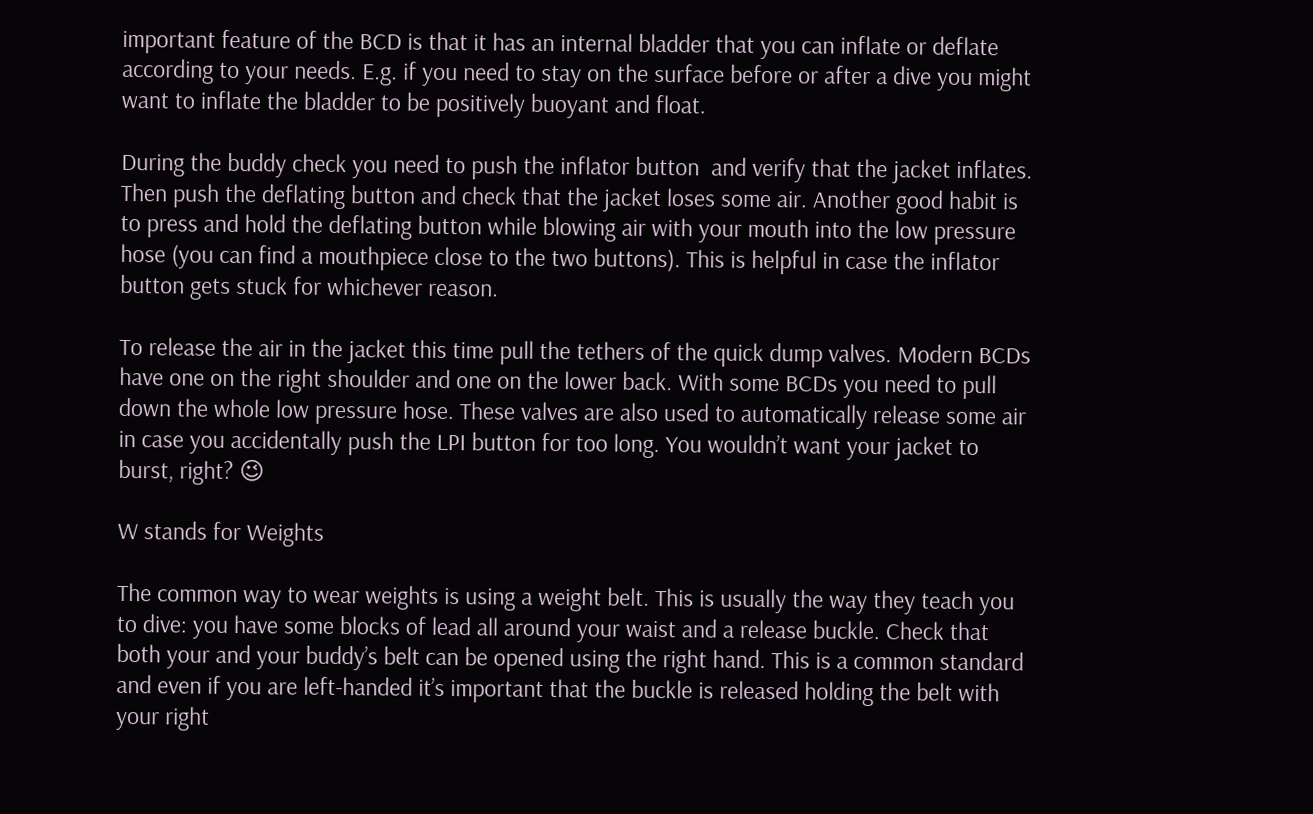important feature of the BCD is that it has an internal bladder that you can inflate or deflate according to your needs. E.g. if you need to stay on the surface before or after a dive you might want to inflate the bladder to be positively buoyant and float.

During the buddy check you need to push the inflator button  and verify that the jacket inflates. Then push the deflating button and check that the jacket loses some air. Another good habit is to press and hold the deflating button while blowing air with your mouth into the low pressure hose (you can find a mouthpiece close to the two buttons). This is helpful in case the inflator button gets stuck for whichever reason.

To release the air in the jacket this time pull the tethers of the quick dump valves. Modern BCDs have one on the right shoulder and one on the lower back. With some BCDs you need to pull down the whole low pressure hose. These valves are also used to automatically release some air in case you accidentally push the LPI button for too long. You wouldn’t want your jacket to burst, right? 😉

W stands for Weights

The common way to wear weights is using a weight belt. This is usually the way they teach you to dive: you have some blocks of lead all around your waist and a release buckle. Check that both your and your buddy’s belt can be opened using the right hand. This is a common standard and even if you are left-handed it’s important that the buckle is released holding the belt with your right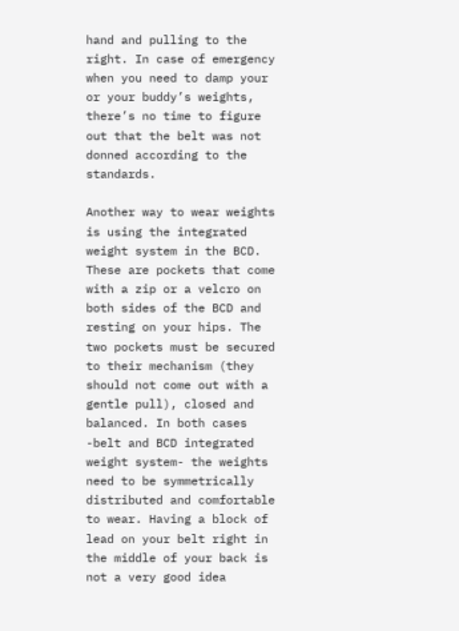hand and pulling to the right. In case of emergency when you need to damp your or your buddy’s weights, there’s no time to figure out that the belt was not donned according to the standards.

Another way to wear weights is using the integrated weight system in the BCD. These are pockets that come with a zip or a velcro on both sides of the BCD and resting on your hips. The two pockets must be secured to their mechanism (they should not come out with a gentle pull), closed and balanced. In both cases -belt and BCD integrated weight system- the weights need to be symmetrically distributed and comfortable to wear. Having a block of lead on your belt right in the middle of your back is not a very good idea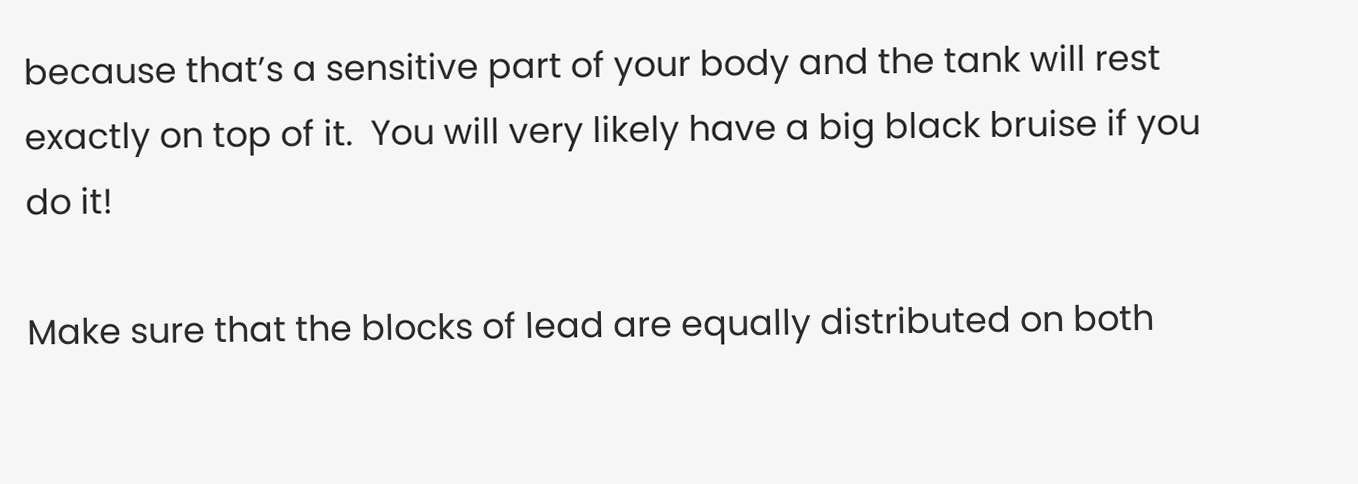because that’s a sensitive part of your body and the tank will rest exactly on top of it.  You will very likely have a big black bruise if you do it!

Make sure that the blocks of lead are equally distributed on both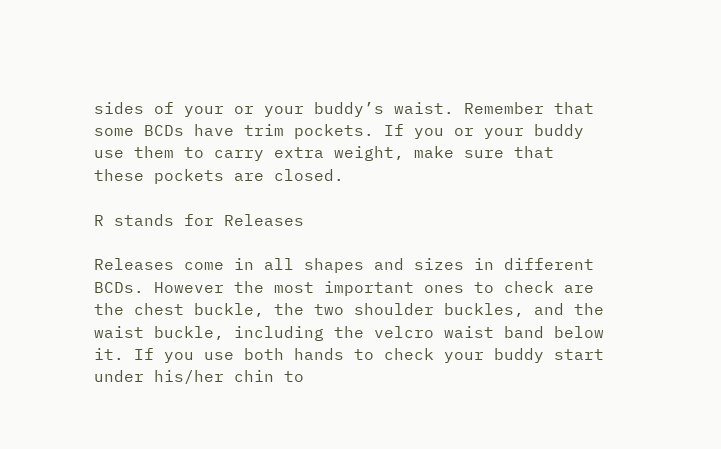sides of your or your buddy’s waist. Remember that some BCDs have trim pockets. If you or your buddy use them to carry extra weight, make sure that these pockets are closed.

R stands for Releases

Releases come in all shapes and sizes in different BCDs. However the most important ones to check are the chest buckle, the two shoulder buckles, and the waist buckle, including the velcro waist band below it. If you use both hands to check your buddy start under his/her chin to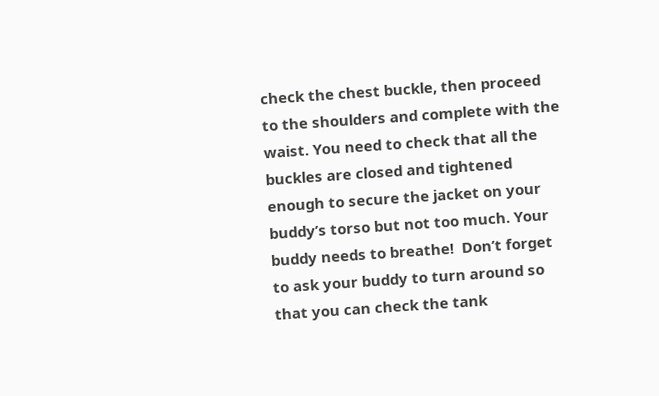check the chest buckle, then proceed to the shoulders and complete with the waist. You need to check that all the buckles are closed and tightened enough to secure the jacket on your buddy’s torso but not too much. Your buddy needs to breathe!  Don’t forget to ask your buddy to turn around so that you can check the tank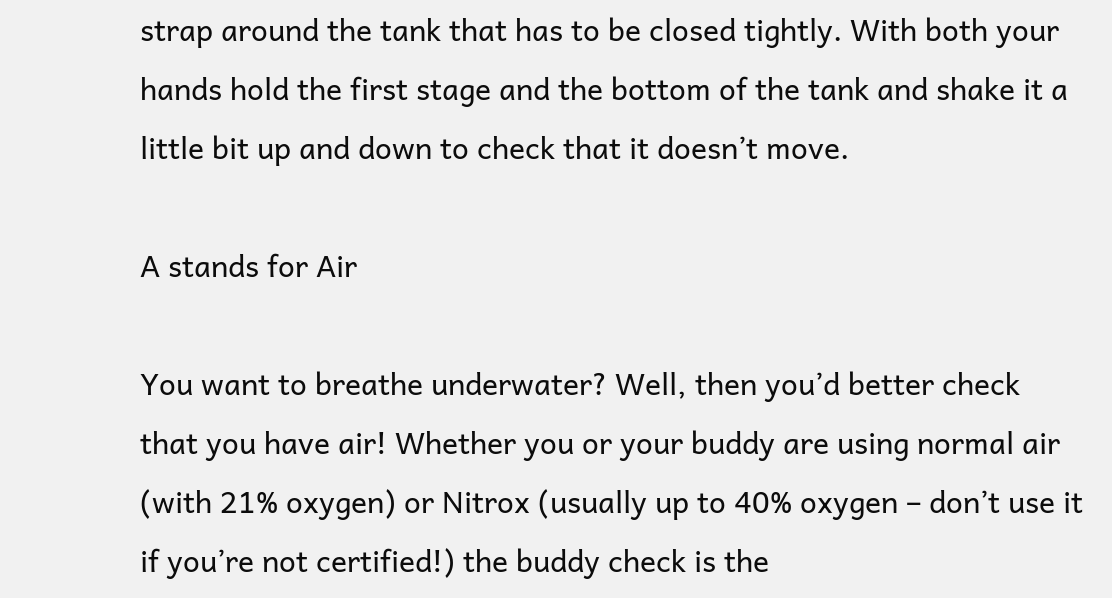strap around the tank that has to be closed tightly. With both your hands hold the first stage and the bottom of the tank and shake it a little bit up and down to check that it doesn’t move.

A stands for Air

You want to breathe underwater? Well, then you’d better check that you have air! Whether you or your buddy are using normal air (with 21% oxygen) or Nitrox (usually up to 40% oxygen – don’t use it if you’re not certified!) the buddy check is the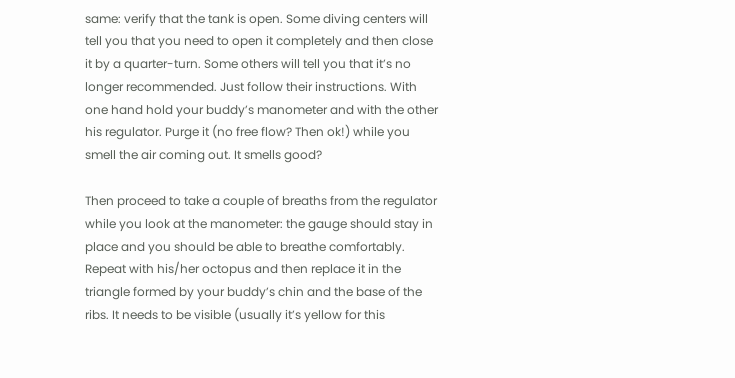same: verify that the tank is open. Some diving centers will tell you that you need to open it completely and then close it by a quarter-turn. Some others will tell you that it’s no longer recommended. Just follow their instructions. With one hand hold your buddy’s manometer and with the other his regulator. Purge it (no free flow? Then ok!) while you smell the air coming out. It smells good?

Then proceed to take a couple of breaths from the regulator while you look at the manometer: the gauge should stay in place and you should be able to breathe comfortably. Repeat with his/her octopus and then replace it in the triangle formed by your buddy’s chin and the base of the ribs. It needs to be visible (usually it’s yellow for this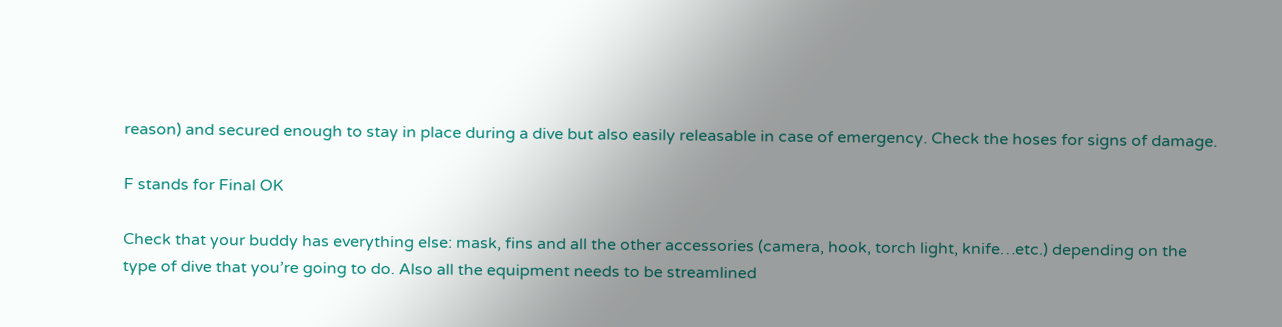reason) and secured enough to stay in place during a dive but also easily releasable in case of emergency. Check the hoses for signs of damage.

F stands for Final OK

Check that your buddy has everything else: mask, fins and all the other accessories (camera, hook, torch light, knife…etc.) depending on the type of dive that you’re going to do. Also all the equipment needs to be streamlined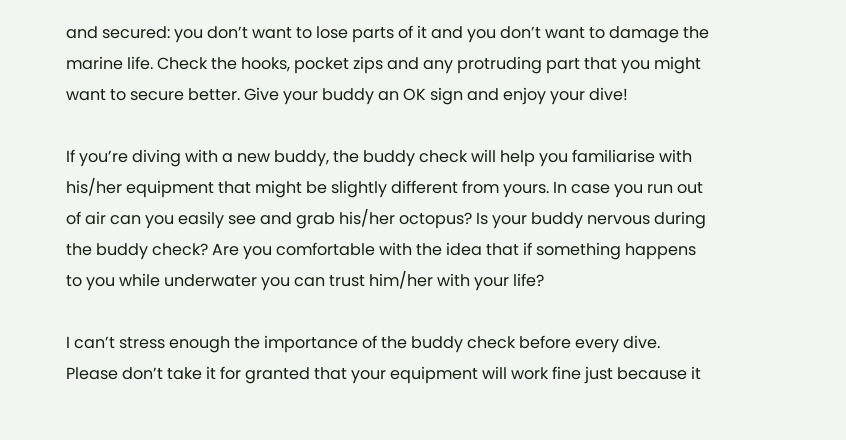and secured: you don’t want to lose parts of it and you don’t want to damage the marine life. Check the hooks, pocket zips and any protruding part that you might want to secure better. Give your buddy an OK sign and enjoy your dive!

If you’re diving with a new buddy, the buddy check will help you familiarise with his/her equipment that might be slightly different from yours. In case you run out of air can you easily see and grab his/her octopus? Is your buddy nervous during the buddy check? Are you comfortable with the idea that if something happens to you while underwater you can trust him/her with your life?

I can’t stress enough the importance of the buddy check before every dive. Please don’t take it for granted that your equipment will work fine just because it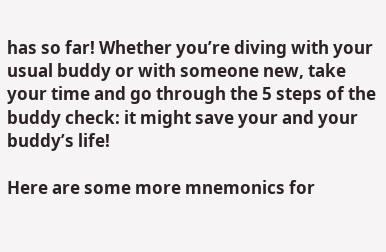has so far! Whether you’re diving with your usual buddy or with someone new, take your time and go through the 5 steps of the buddy check: it might save your and your buddy’s life!

Here are some more mnemonics for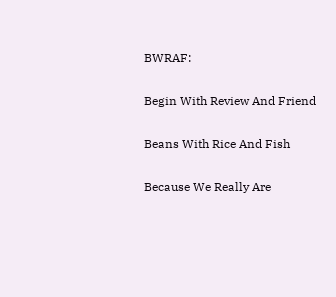BWRAF:

Begin With Review And Friend

Beans With Rice And Fish

Because We Really Are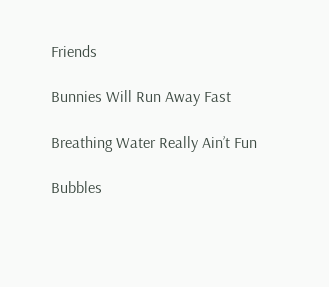Friends

Bunnies Will Run Away Fast

Breathing Water Really Ain’t Fun

Bubbles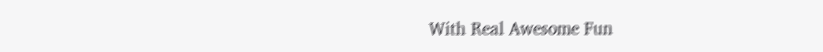With Real Awesome Fun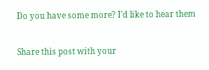Do you have some more? I’d like to hear them

Share this post with your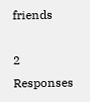friends

2 Responses